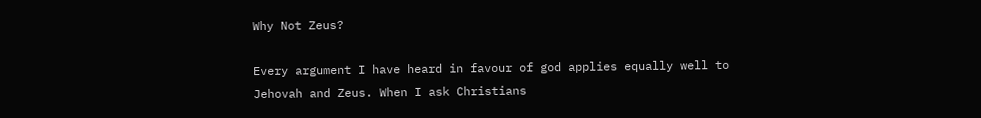Why Not Zeus?

Every argument I have heard in favour of god applies equally well to Jehovah and Zeus. When I ask Christians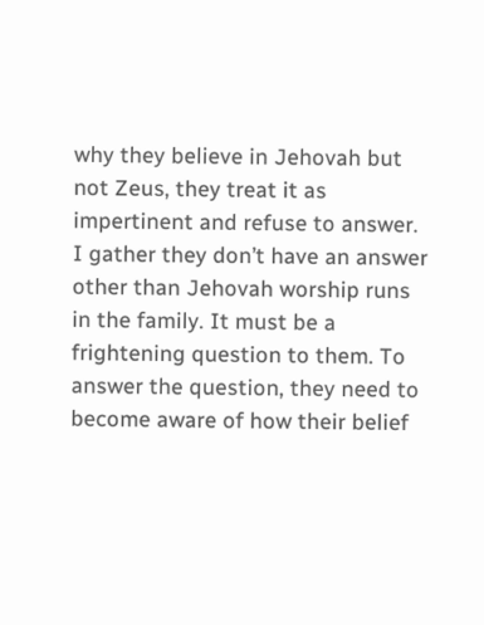why they believe in Jehovah but not Zeus, they treat it as impertinent and refuse to answer. I gather they don’t have an answer other than Jehovah worship runs in the family. It must be a frightening question to them. To answer the question, they need to become aware of how their belief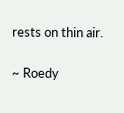rests on thin air.

~ Roedy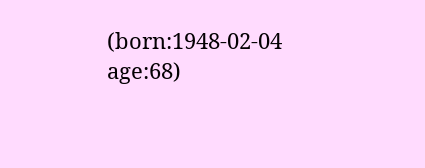(born:1948-02-04 age:68)